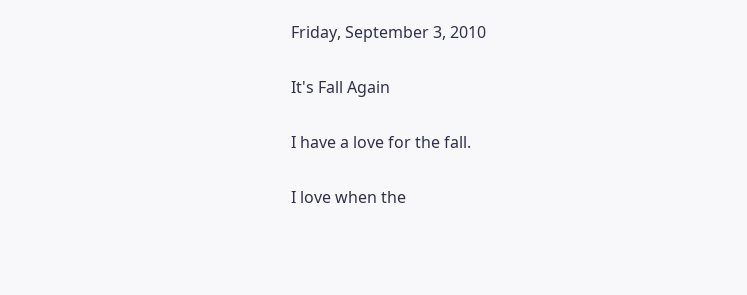Friday, September 3, 2010

It's Fall Again

I have a love for the fall.

I love when the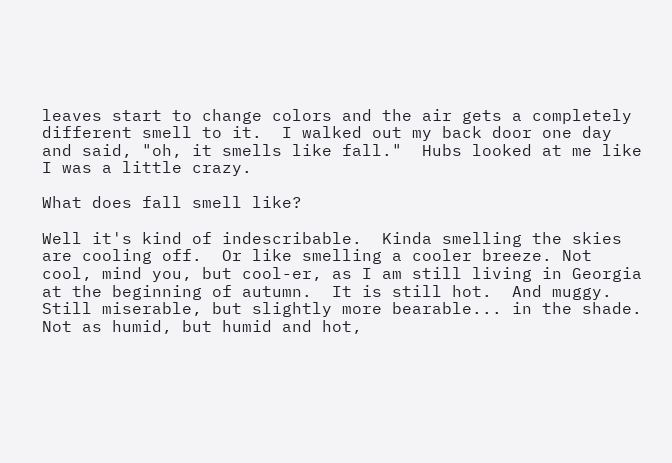leaves start to change colors and the air gets a completely different smell to it.  I walked out my back door one day and said, "oh, it smells like fall."  Hubs looked at me like I was a little crazy.

What does fall smell like?

Well it's kind of indescribable.  Kinda smelling the skies are cooling off.  Or like smelling a cooler breeze. Not cool, mind you, but cool-er, as I am still living in Georgia at the beginning of autumn.  It is still hot.  And muggy.  Still miserable, but slightly more bearable... in the shade.  Not as humid, but humid and hot,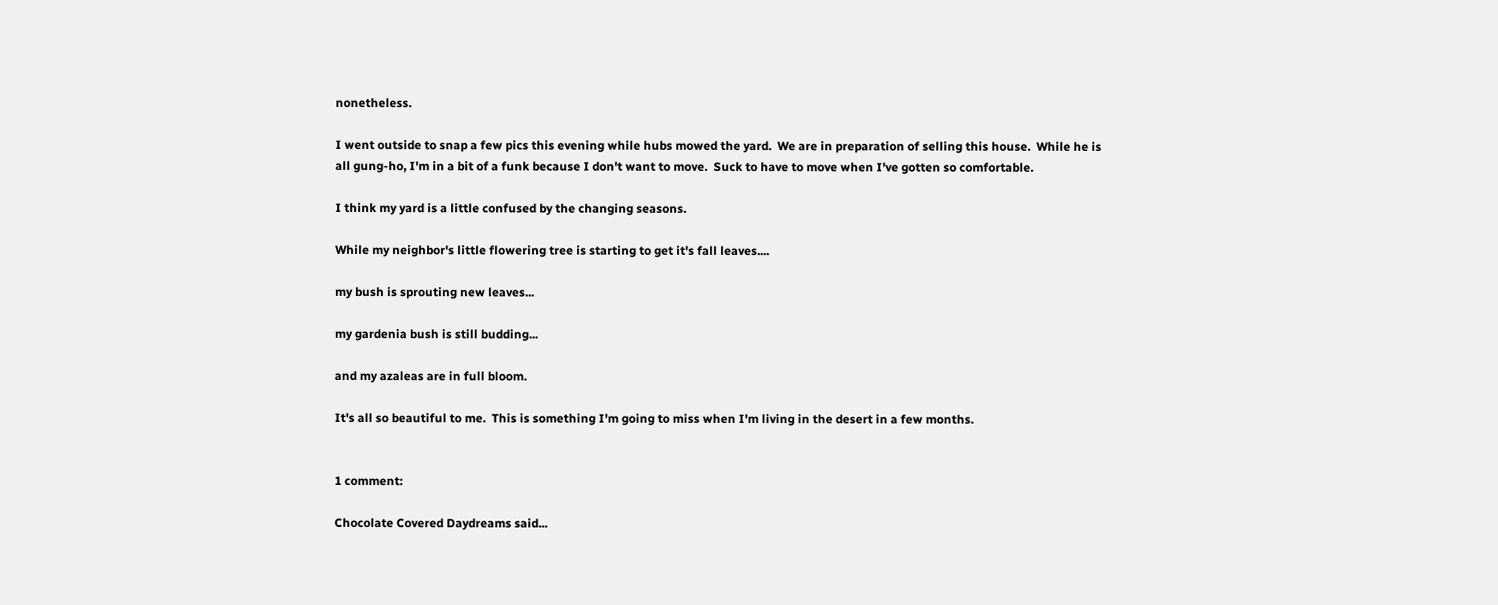nonetheless.

I went outside to snap a few pics this evening while hubs mowed the yard.  We are in preparation of selling this house.  While he is all gung-ho, I'm in a bit of a funk because I don't want to move.  Suck to have to move when I've gotten so comfortable.

I think my yard is a little confused by the changing seasons.

While my neighbor's little flowering tree is starting to get it's fall leaves....

my bush is sprouting new leaves...

my gardenia bush is still budding...

and my azaleas are in full bloom.

It's all so beautiful to me.  This is something I'm going to miss when I'm living in the desert in a few months.


1 comment:

Chocolate Covered Daydreams said...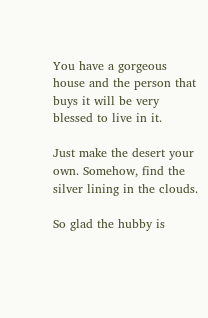You have a gorgeous house and the person that buys it will be very blessed to live in it.

Just make the desert your own. Somehow, find the silver lining in the clouds.

So glad the hubby is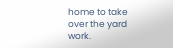home to take over the yard work.